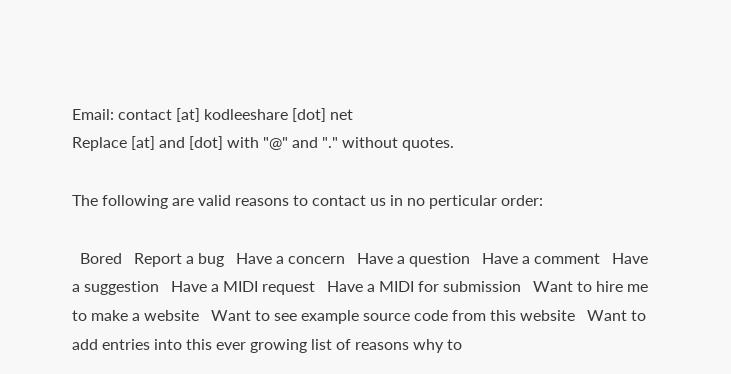Email: contact [at] kodleeshare [dot] net
Replace [at] and [dot] with "@" and "." without quotes.

The following are valid reasons to contact us in no perticular order:

  Bored   Report a bug   Have a concern   Have a question   Have a comment   Have a suggestion   Have a MIDI request   Have a MIDI for submission   Want to hire me to make a website   Want to see example source code from this website   Want to add entries into this ever growing list of reasons why to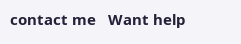contact me   Want help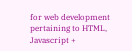for web development pertaining to HTML, Javascript +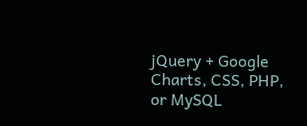jQuery + Google Charts, CSS, PHP, or MySQL